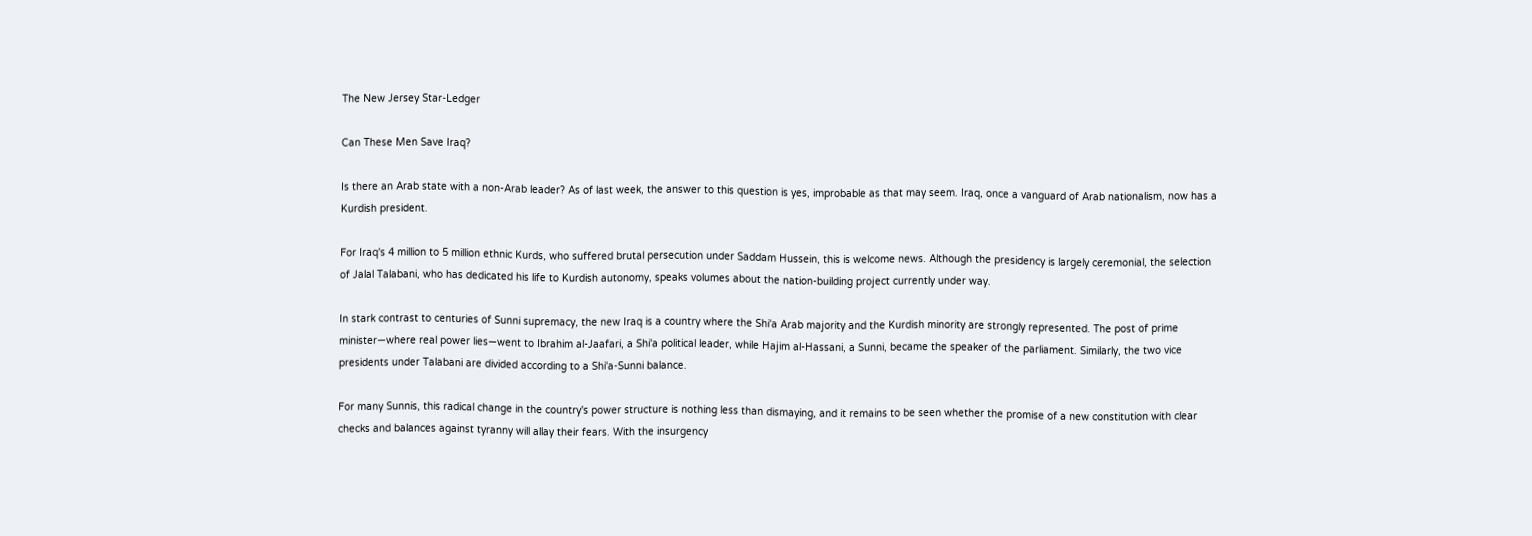The New Jersey Star-Ledger

Can These Men Save Iraq?

Is there an Arab state with a non-Arab leader? As of last week, the answer to this question is yes, improbable as that may seem. Iraq, once a vanguard of Arab nationalism, now has a Kurdish president.

For Iraq's 4 million to 5 million ethnic Kurds, who suffered brutal persecution under Saddam Hussein, this is welcome news. Although the presidency is largely ceremonial, the selection of Jalal Talabani, who has dedicated his life to Kurdish autonomy, speaks volumes about the nation-building project currently under way.

In stark contrast to centuries of Sunni supremacy, the new Iraq is a country where the Shi'a Arab majority and the Kurdish minority are strongly represented. The post of prime minister—where real power lies—went to Ibrahim al-Jaafari, a Shi'a political leader, while Hajim al-Hassani, a Sunni, became the speaker of the parliament. Similarly, the two vice presidents under Talabani are divided according to a Shi'a-Sunni balance.

For many Sunnis, this radical change in the country's power structure is nothing less than dismaying, and it remains to be seen whether the promise of a new constitution with clear checks and balances against tyranny will allay their fears. With the insurgency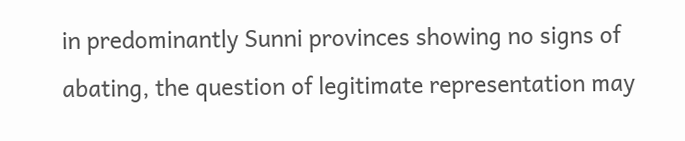in predominantly Sunni provinces showing no signs of abating, the question of legitimate representation may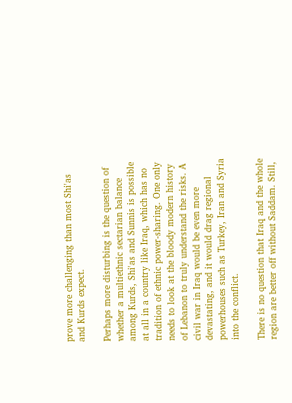prove more challenging than most Shi'as and Kurds expect.

Perhaps more disturbing is the question of whether a multiethnic sectarian balance among Kurds, Shi'as and Sunnis is possible at all in a country like Iraq, which has no tradition of ethnic power-sharing. One only needs to look at the bloody modern history of Lebanon to truly understand the risks. A civil war in Iraq would be even more devastating, and it would drag regional powerhouses such as Turkey, Iran and Syria into the conflict.

There is no question that Iraq and the whole region are better off without Saddam. Still,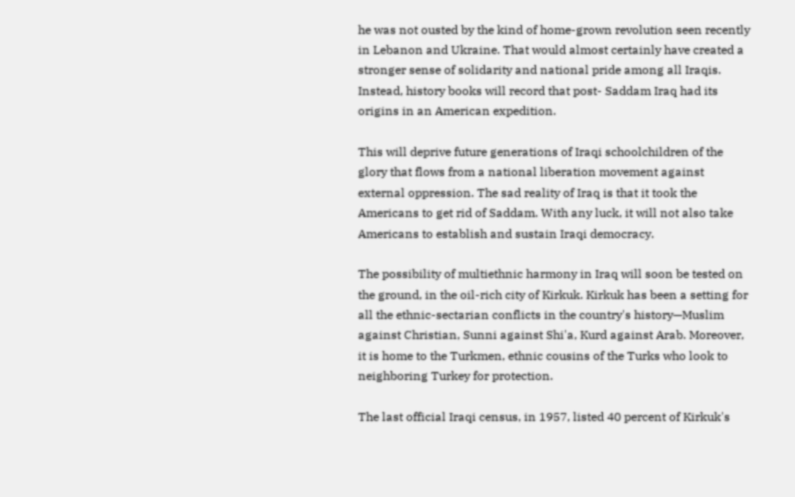he was not ousted by the kind of home-grown revolution seen recently in Lebanon and Ukraine. That would almost certainly have created a stronger sense of solidarity and national pride among all Iraqis. Instead, history books will record that post- Saddam Iraq had its origins in an American expedition.

This will deprive future generations of Iraqi schoolchildren of the glory that flows from a national liberation movement against external oppression. The sad reality of Iraq is that it took the Americans to get rid of Saddam. With any luck, it will not also take Americans to establish and sustain Iraqi democracy.

The possibility of multiethnic harmony in Iraq will soon be tested on the ground, in the oil-rich city of Kirkuk. Kirkuk has been a setting for all the ethnic-sectarian conflicts in the country's history—Muslim against Christian, Sunni against Shi'a, Kurd against Arab. Moreover, it is home to the Turkmen, ethnic cousins of the Turks who look to neighboring Turkey for protection.

The last official Iraqi census, in 1957, listed 40 percent of Kirkuk's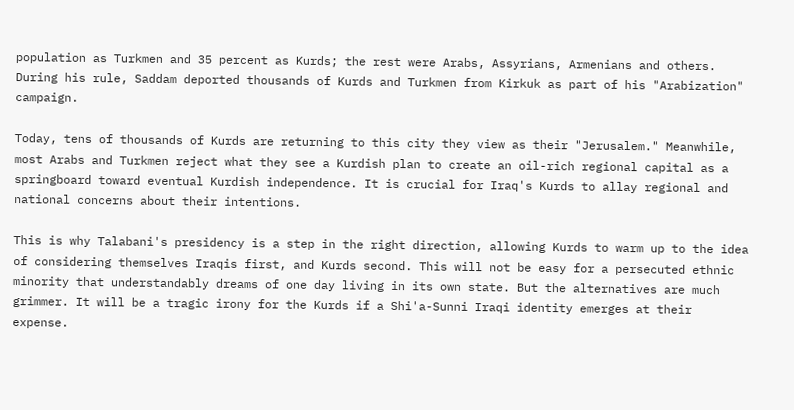population as Turkmen and 35 percent as Kurds; the rest were Arabs, Assyrians, Armenians and others. During his rule, Saddam deported thousands of Kurds and Turkmen from Kirkuk as part of his "Arabization" campaign.

Today, tens of thousands of Kurds are returning to this city they view as their "Jerusalem." Meanwhile, most Arabs and Turkmen reject what they see a Kurdish plan to create an oil-rich regional capital as a springboard toward eventual Kurdish independence. It is crucial for Iraq's Kurds to allay regional and national concerns about their intentions.

This is why Talabani's presidency is a step in the right direction, allowing Kurds to warm up to the idea of considering themselves Iraqis first, and Kurds second. This will not be easy for a persecuted ethnic minority that understandably dreams of one day living in its own state. But the alternatives are much grimmer. It will be a tragic irony for the Kurds if a Shi'a-Sunni Iraqi identity emerges at their expense.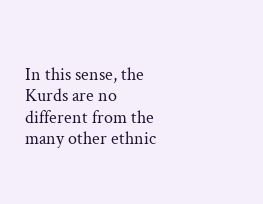In this sense, the Kurds are no different from the many other ethnic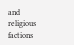and religious factions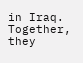in Iraq. Together, they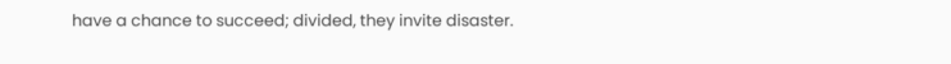have a chance to succeed; divided, they invite disaster.